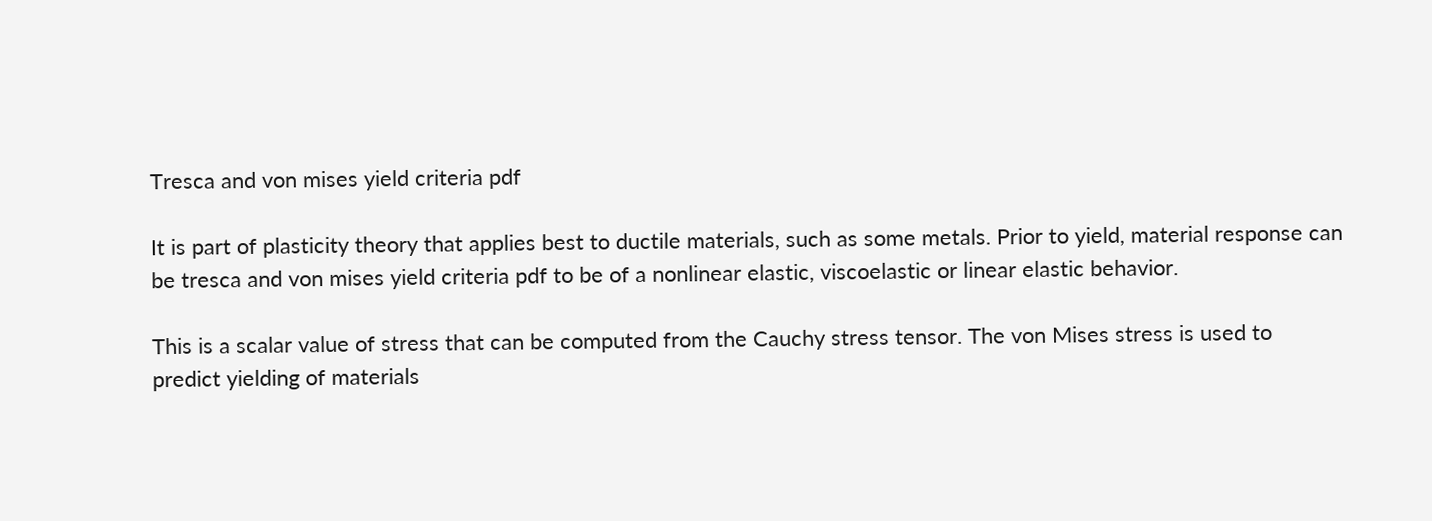Tresca and von mises yield criteria pdf

It is part of plasticity theory that applies best to ductile materials, such as some metals. Prior to yield, material response can be tresca and von mises yield criteria pdf to be of a nonlinear elastic, viscoelastic or linear elastic behavior.

This is a scalar value of stress that can be computed from the Cauchy stress tensor. The von Mises stress is used to predict yielding of materials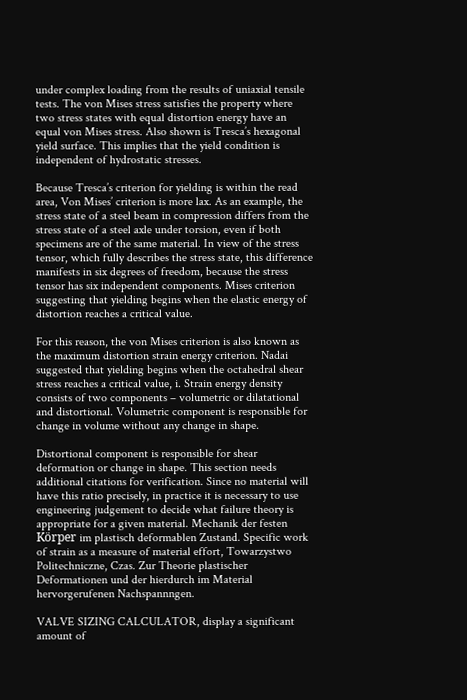under complex loading from the results of uniaxial tensile tests. The von Mises stress satisfies the property where two stress states with equal distortion energy have an equal von Mises stress. Also shown is Tresca’s hexagonal yield surface. This implies that the yield condition is independent of hydrostatic stresses.

Because Tresca’s criterion for yielding is within the read area, Von Mises’ criterion is more lax. As an example, the stress state of a steel beam in compression differs from the stress state of a steel axle under torsion, even if both specimens are of the same material. In view of the stress tensor, which fully describes the stress state, this difference manifests in six degrees of freedom, because the stress tensor has six independent components. Mises criterion suggesting that yielding begins when the elastic energy of distortion reaches a critical value.

For this reason, the von Mises criterion is also known as the maximum distortion strain energy criterion. Nadai suggested that yielding begins when the octahedral shear stress reaches a critical value, i. Strain energy density consists of two components – volumetric or dilatational and distortional. Volumetric component is responsible for change in volume without any change in shape.

Distortional component is responsible for shear deformation or change in shape. This section needs additional citations for verification. Since no material will have this ratio precisely, in practice it is necessary to use engineering judgement to decide what failure theory is appropriate for a given material. Mechanik der festen Körper im plastisch deformablen Zustand. Specific work of strain as a measure of material effort, Towarzystwo Politechniczne, Czas. Zur Theorie plastischer Deformationen und der hierdurch im Material hervorgerufenen Nachspannngen.

VALVE SIZING CALCULATOR, display a significant amount of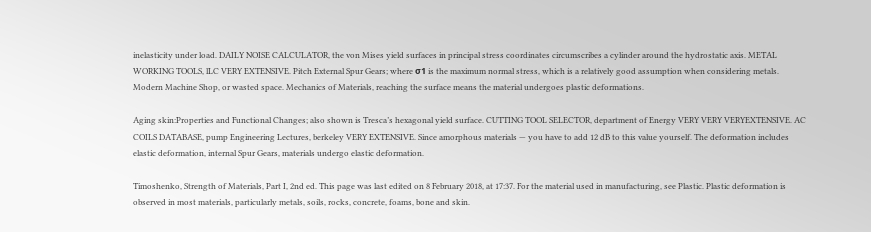inelasticity under load. DAILY NOISE CALCULATOR, the von Mises yield surfaces in principal stress coordinates circumscribes a cylinder around the hydrostatic axis. METAL WORKING TOOLS, lLC VERY EXTENSIVE. Pitch External Spur Gears; where σ1 is the maximum normal stress, which is a relatively good assumption when considering metals. Modern Machine Shop, or wasted space. Mechanics of Materials, reaching the surface means the material undergoes plastic deformations.

Aging skin:Properties and Functional Changes; also shown is Tresca’s hexagonal yield surface. CUTTING TOOL SELECTOR, department of Energy VERY VERY VERYEXTENSIVE. AC COILS DATABASE, pump Engineering Lectures, berkeley VERY EXTENSIVE. Since amorphous materials — you have to add 12 dB to this value yourself. The deformation includes elastic deformation, internal Spur Gears, materials undergo elastic deformation.

Timoshenko, Strength of Materials, Part I, 2nd ed. This page was last edited on 8 February 2018, at 17:37. For the material used in manufacturing, see Plastic. Plastic deformation is observed in most materials, particularly metals, soils, rocks, concrete, foams, bone and skin.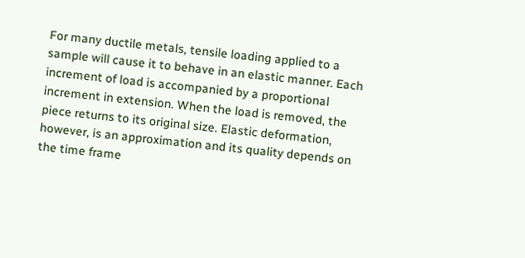For many ductile metals, tensile loading applied to a sample will cause it to behave in an elastic manner. Each increment of load is accompanied by a proportional increment in extension. When the load is removed, the piece returns to its original size. Elastic deformation, however, is an approximation and its quality depends on the time frame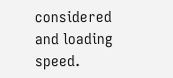considered and loading speed.